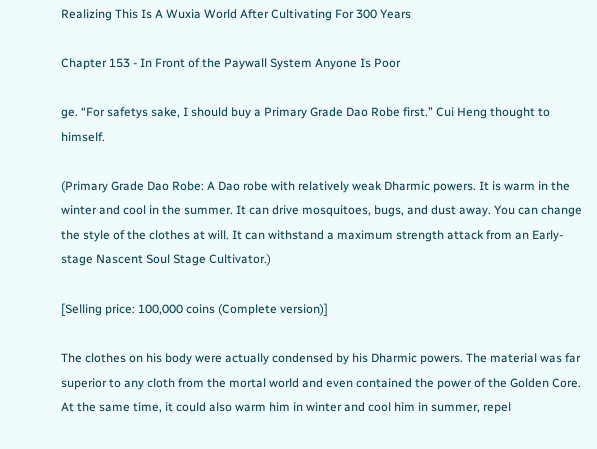Realizing This Is A Wuxia World After Cultivating For 300 Years

Chapter 153 - In Front of the Paywall System Anyone Is Poor

ge. “For safetys sake, I should buy a Primary Grade Dao Robe first.” Cui Heng thought to himself.

(Primary Grade Dao Robe: A Dao robe with relatively weak Dharmic powers. It is warm in the winter and cool in the summer. It can drive mosquitoes, bugs, and dust away. You can change the style of the clothes at will. It can withstand a maximum strength attack from an Early-stage Nascent Soul Stage Cultivator.)

[Selling price: 100,000 coins (Complete version)]

The clothes on his body were actually condensed by his Dharmic powers. The material was far superior to any cloth from the mortal world and even contained the power of the Golden Core. At the same time, it could also warm him in winter and cool him in summer, repel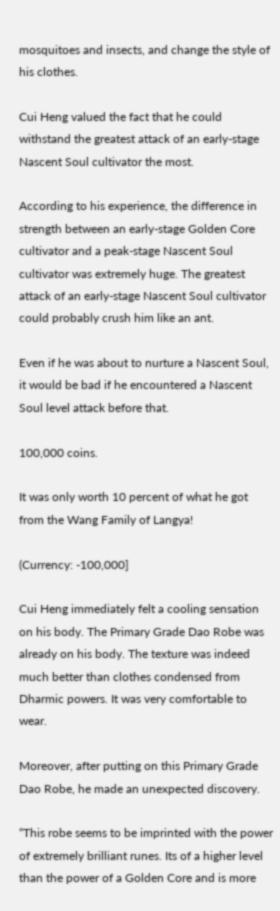mosquitoes and insects, and change the style of his clothes.

Cui Heng valued the fact that he could withstand the greatest attack of an early-stage Nascent Soul cultivator the most.

According to his experience, the difference in strength between an early-stage Golden Core cultivator and a peak-stage Nascent Soul cultivator was extremely huge. The greatest attack of an early-stage Nascent Soul cultivator could probably crush him like an ant.

Even if he was about to nurture a Nascent Soul, it would be bad if he encountered a Nascent Soul level attack before that.

100,000 coins.

It was only worth 10 percent of what he got from the Wang Family of Langya!

(Currency: -100,000]

Cui Heng immediately felt a cooling sensation on his body. The Primary Grade Dao Robe was already on his body. The texture was indeed much better than clothes condensed from Dharmic powers. It was very comfortable to wear.

Moreover, after putting on this Primary Grade Dao Robe, he made an unexpected discovery.

“This robe seems to be imprinted with the power of extremely brilliant runes. Its of a higher level than the power of a Golden Core and is more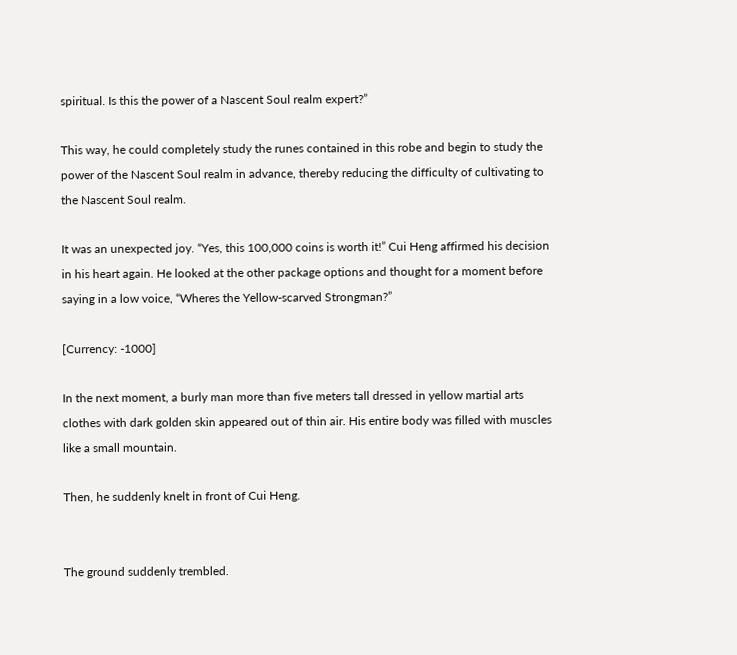spiritual. Is this the power of a Nascent Soul realm expert?”

This way, he could completely study the runes contained in this robe and begin to study the power of the Nascent Soul realm in advance, thereby reducing the difficulty of cultivating to the Nascent Soul realm.

It was an unexpected joy. “Yes, this 100,000 coins is worth it!” Cui Heng affirmed his decision in his heart again. He looked at the other package options and thought for a moment before saying in a low voice, “Wheres the Yellow-scarved Strongman?”

[Currency: -1000]

In the next moment, a burly man more than five meters tall dressed in yellow martial arts clothes with dark golden skin appeared out of thin air. His entire body was filled with muscles like a small mountain.

Then, he suddenly knelt in front of Cui Heng.


The ground suddenly trembled.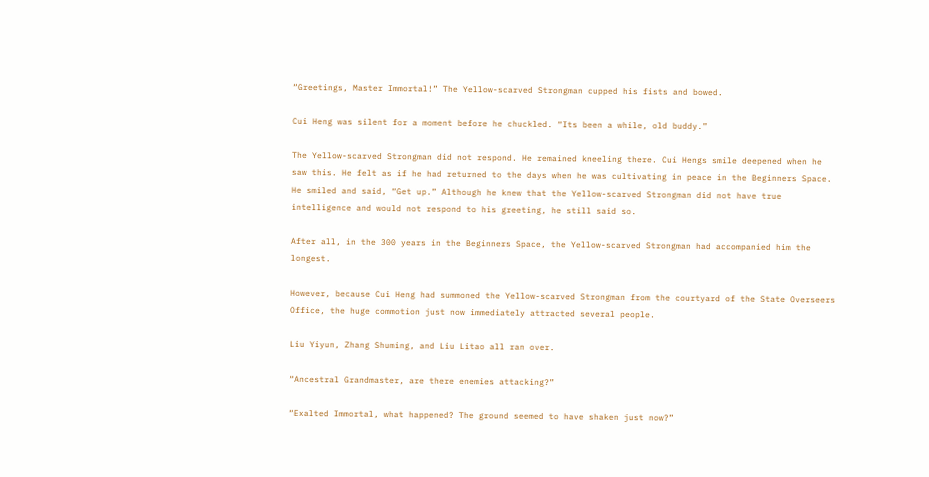“Greetings, Master Immortal!” The Yellow-scarved Strongman cupped his fists and bowed.

Cui Heng was silent for a moment before he chuckled. “Its been a while, old buddy.”

The Yellow-scarved Strongman did not respond. He remained kneeling there. Cui Hengs smile deepened when he saw this. He felt as if he had returned to the days when he was cultivating in peace in the Beginners Space. He smiled and said, “Get up.” Although he knew that the Yellow-scarved Strongman did not have true intelligence and would not respond to his greeting, he still said so.

After all, in the 300 years in the Beginners Space, the Yellow-scarved Strongman had accompanied him the longest.

However, because Cui Heng had summoned the Yellow-scarved Strongman from the courtyard of the State Overseers Office, the huge commotion just now immediately attracted several people.

Liu Yiyun, Zhang Shuming, and Liu Litao all ran over.

“Ancestral Grandmaster, are there enemies attacking?”

“Exalted Immortal, what happened? The ground seemed to have shaken just now?”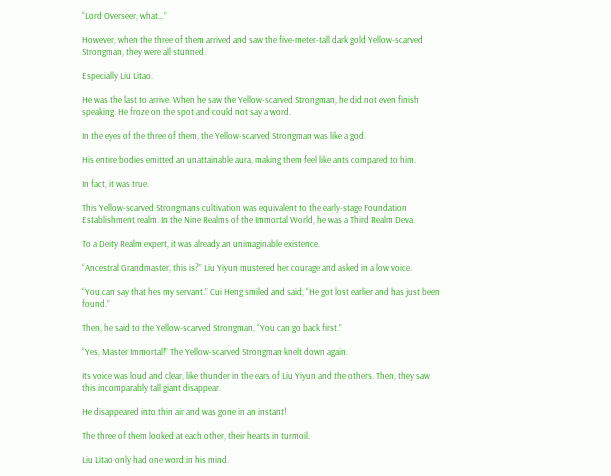“Lord Overseer, what…”

However, when the three of them arrived and saw the five-meter-tall dark gold Yellow-scarved Strongman, they were all stunned.

Especially Liu Litao.

He was the last to arrive. When he saw the Yellow-scarved Strongman, he did not even finish speaking. He froze on the spot and could not say a word.

In the eyes of the three of them, the Yellow-scarved Strongman was like a god.

His entire bodies emitted an unattainable aura, making them feel like ants compared to him.

In fact, it was true.

This Yellow-scarved Strongmans cultivation was equivalent to the early-stage Foundation Establishment realm. In the Nine Realms of the Immortal World, he was a Third Realm Deva.

To a Deity Realm expert, it was already an unimaginable existence.

“Ancestral Grandmaster, this is?” Liu Yiyun mustered her courage and asked in a low voice.

“You can say that hes my servant.” Cui Heng smiled and said, “He got lost earlier and has just been found.”

Then, he said to the Yellow-scarved Strongman, “You can go back first.”

“Yes, Master Immortal!” The Yellow-scarved Strongman knelt down again.

Its voice was loud and clear, like thunder in the ears of Liu Yiyun and the others. Then, they saw this incomparably tall giant disappear.

He disappeared into thin air and was gone in an instant!

The three of them looked at each other, their hearts in turmoil.

Liu Litao only had one word in his mind.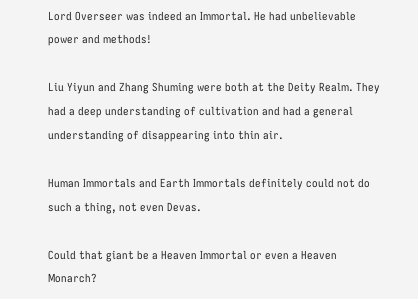Lord Overseer was indeed an Immortal. He had unbelievable power and methods!

Liu Yiyun and Zhang Shuming were both at the Deity Realm. They had a deep understanding of cultivation and had a general understanding of disappearing into thin air.

Human Immortals and Earth Immortals definitely could not do such a thing, not even Devas.

Could that giant be a Heaven Immortal or even a Heaven Monarch?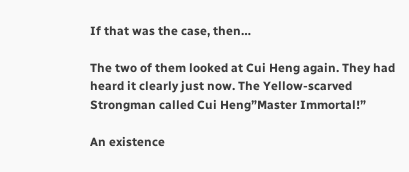If that was the case, then…

The two of them looked at Cui Heng again. They had heard it clearly just now. The Yellow-scarved Strongman called Cui Heng”Master Immortal!”

An existence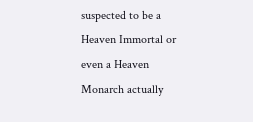suspected to be a Heaven Immortal or even a Heaven Monarch actually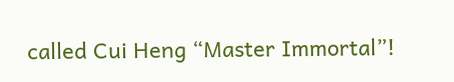called Cui Heng “Master Immortal”!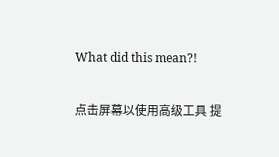What did this mean?!

点击屏幕以使用高级工具 提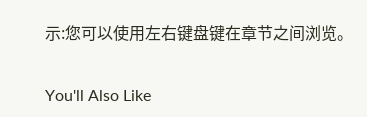示:您可以使用左右键盘键在章节之间浏览。

You'll Also Like